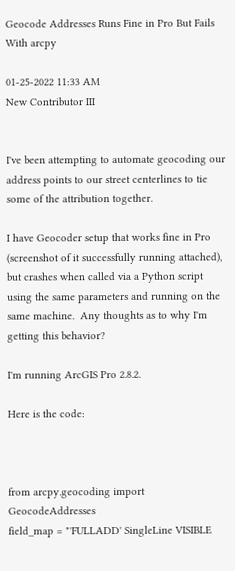Geocode Addresses Runs Fine in Pro But Fails With arcpy

01-25-2022 11:33 AM
New Contributor III


I've been attempting to automate geocoding our address points to our street centerlines to tie some of the attribution together.

I have Geocoder setup that works fine in Pro (screenshot of it successfully running attached), but crashes when called via a Python script using the same parameters and running on the same machine.  Any thoughts as to why I'm getting this behavior?

I'm running ArcGIS Pro 2.8.2.

Here is the code:



from arcpy.geocoding import GeocodeAddresses
field_map = "'FULLADD' SingleLine VISIBLE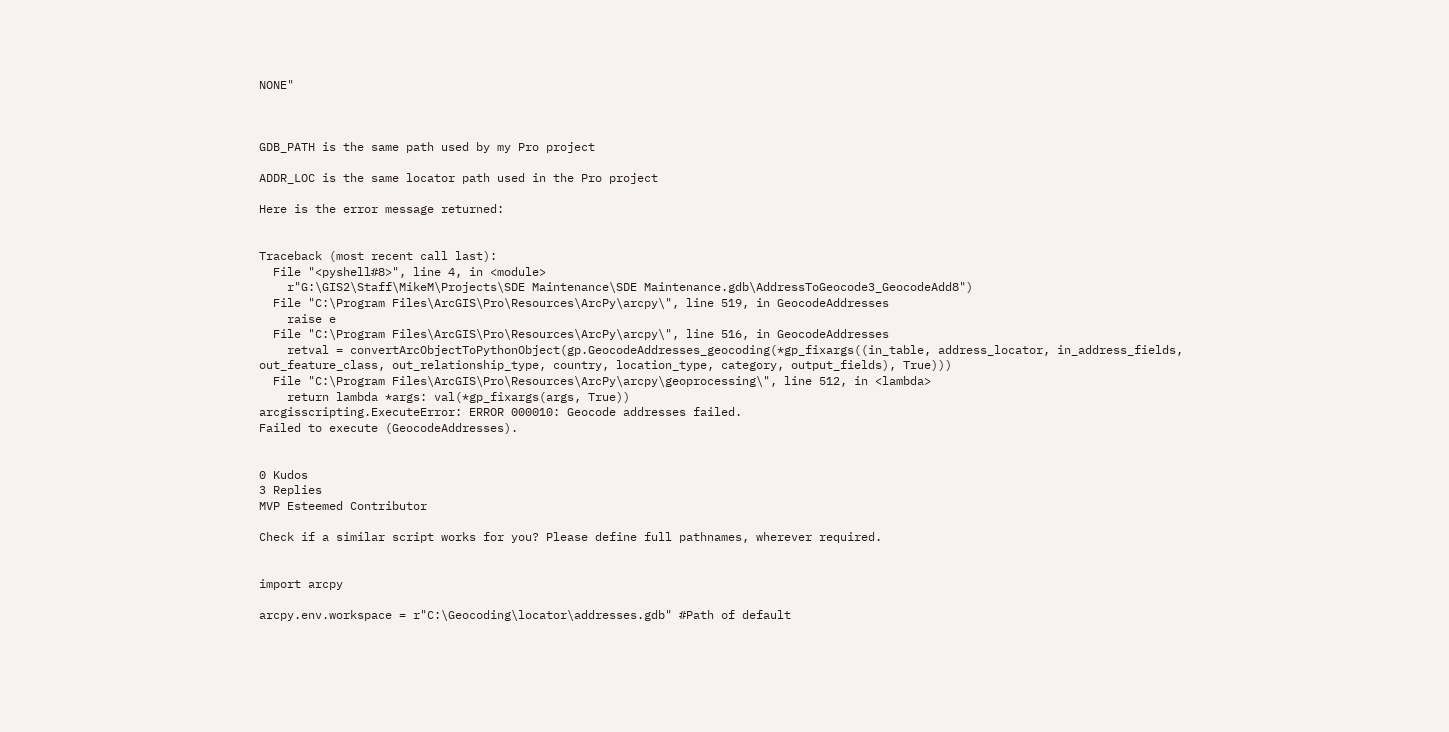NONE"



GDB_PATH is the same path used by my Pro project

ADDR_LOC is the same locator path used in the Pro project

Here is the error message returned:


Traceback (most recent call last):
  File "<pyshell#8>", line 4, in <module>
    r"G:\GIS2\Staff\MikeM\Projects\SDE Maintenance\SDE Maintenance.gdb\AddressToGeocode3_GeocodeAdd8")
  File "C:\Program Files\ArcGIS\Pro\Resources\ArcPy\arcpy\", line 519, in GeocodeAddresses
    raise e
  File "C:\Program Files\ArcGIS\Pro\Resources\ArcPy\arcpy\", line 516, in GeocodeAddresses
    retval = convertArcObjectToPythonObject(gp.GeocodeAddresses_geocoding(*gp_fixargs((in_table, address_locator, in_address_fields, out_feature_class, out_relationship_type, country, location_type, category, output_fields), True)))
  File "C:\Program Files\ArcGIS\Pro\Resources\ArcPy\arcpy\geoprocessing\", line 512, in <lambda>
    return lambda *args: val(*gp_fixargs(args, True))
arcgisscripting.ExecuteError: ERROR 000010: Geocode addresses failed.
Failed to execute (GeocodeAddresses).


0 Kudos
3 Replies
MVP Esteemed Contributor

Check if a similar script works for you? Please define full pathnames, wherever required.


import arcpy

arcpy.env.workspace = r"C:\Geocoding\locator\addresses.gdb" #Path of default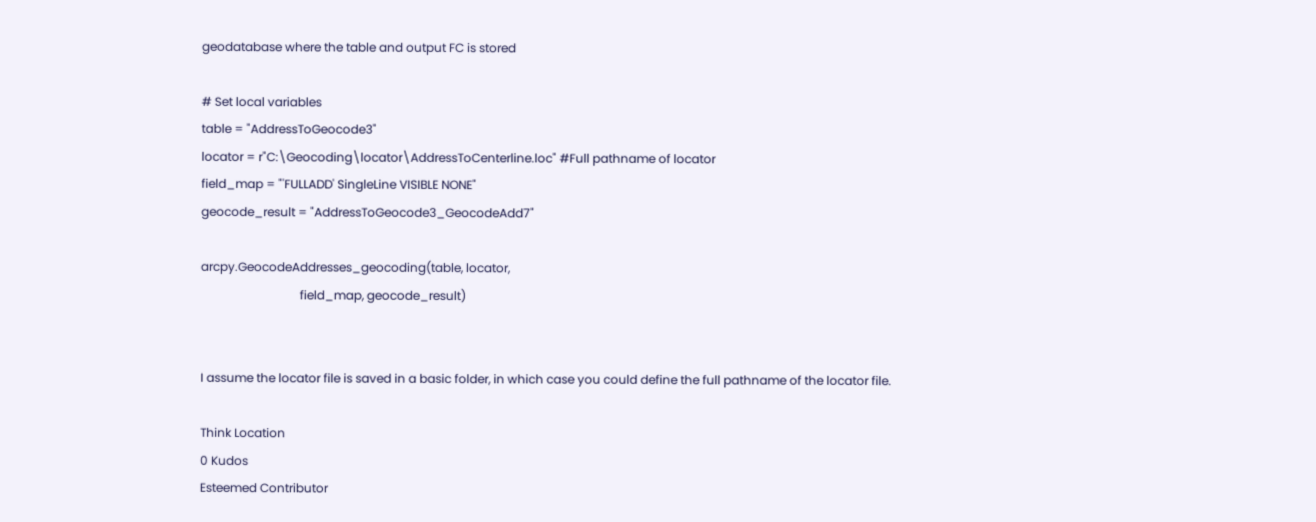geodatabase where the table and output FC is stored

# Set local variables
table = "AddressToGeocode3"
locator = r"C:\Geocoding\locator\AddressToCenterline.loc" #Full pathname of locator
field_map = "'FULLADD' SingleLine VISIBLE NONE"
geocode_result = "AddressToGeocode3_GeocodeAdd7"

arcpy.GeocodeAddresses_geocoding(table, locator,
                                 field_map, geocode_result)


I assume the locator file is saved in a basic folder, in which case you could define the full pathname of the locator file.

Think Location
0 Kudos
Esteemed Contributor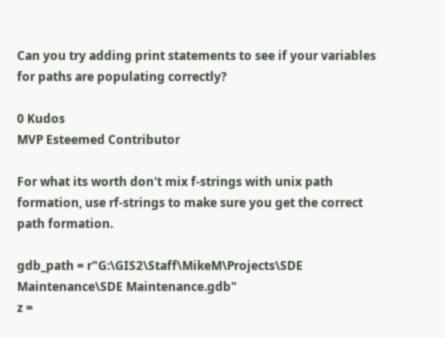Can you try adding print statements to see if your variables for paths are populating correctly?

0 Kudos
MVP Esteemed Contributor

For what its worth don't mix f-strings with unix path formation, use rf-strings to make sure you get the correct path formation.

gdb_path = r"G:\GIS2\Staff\MikeM\Projects\SDE Maintenance\SDE Maintenance.gdb"
z =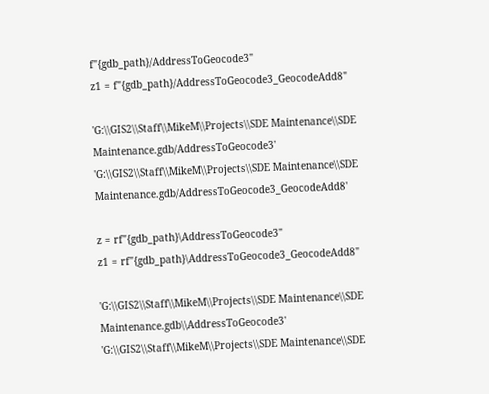f"{gdb_path}/AddressToGeocode3"
z1 = f"{gdb_path}/AddressToGeocode3_GeocodeAdd8"

'G:\\GIS2\\Staff\\MikeM\\Projects\\SDE Maintenance\\SDE Maintenance.gdb/AddressToGeocode3'
'G:\\GIS2\\Staff\\MikeM\\Projects\\SDE Maintenance\\SDE Maintenance.gdb/AddressToGeocode3_GeocodeAdd8'

z = rf"{gdb_path}\AddressToGeocode3"
z1 = rf"{gdb_path}\AddressToGeocode3_GeocodeAdd8"

'G:\\GIS2\\Staff\\MikeM\\Projects\\SDE Maintenance\\SDE Maintenance.gdb\\AddressToGeocode3'
'G:\\GIS2\\Staff\\MikeM\\Projects\\SDE Maintenance\\SDE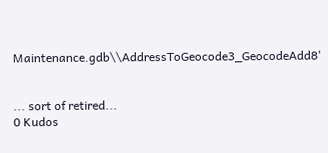Maintenance.gdb\\AddressToGeocode3_GeocodeAdd8'


... sort of retired...
0 Kudos